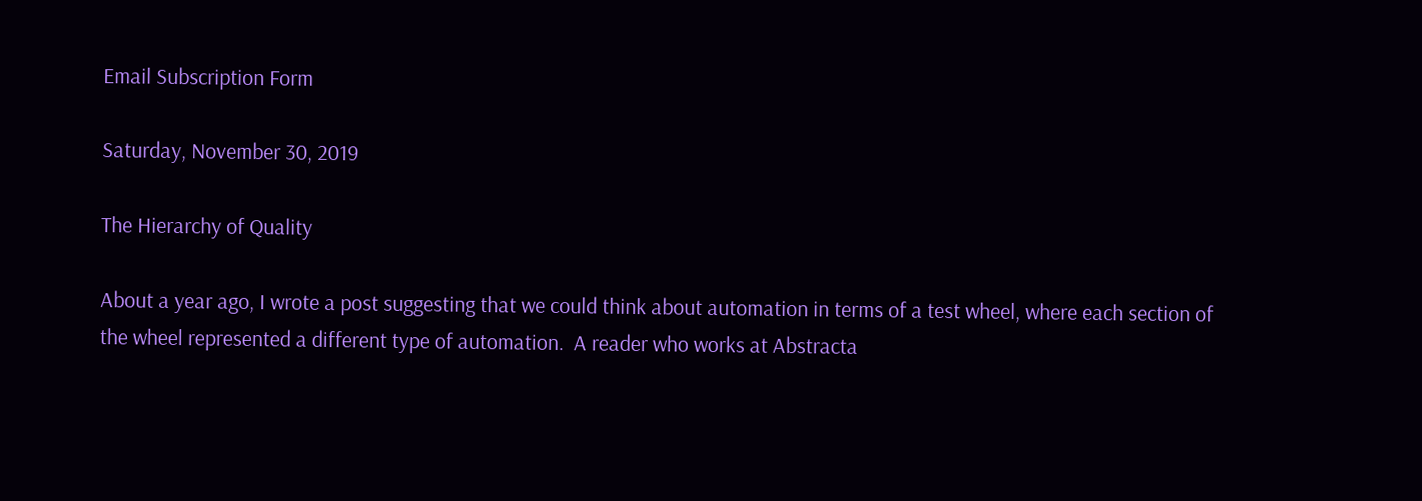Email Subscription Form

Saturday, November 30, 2019

The Hierarchy of Quality

About a year ago, I wrote a post suggesting that we could think about automation in terms of a test wheel, where each section of the wheel represented a different type of automation.  A reader who works at Abstracta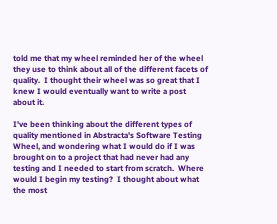told me that my wheel reminded her of the wheel they use to think about all of the different facets of quality.  I thought their wheel was so great that I knew I would eventually want to write a post about it.

I've been thinking about the different types of quality mentioned in Abstracta's Software Testing Wheel, and wondering what I would do if I was brought on to a project that had never had any testing and I needed to start from scratch.  Where would I begin my testing?  I thought about what the most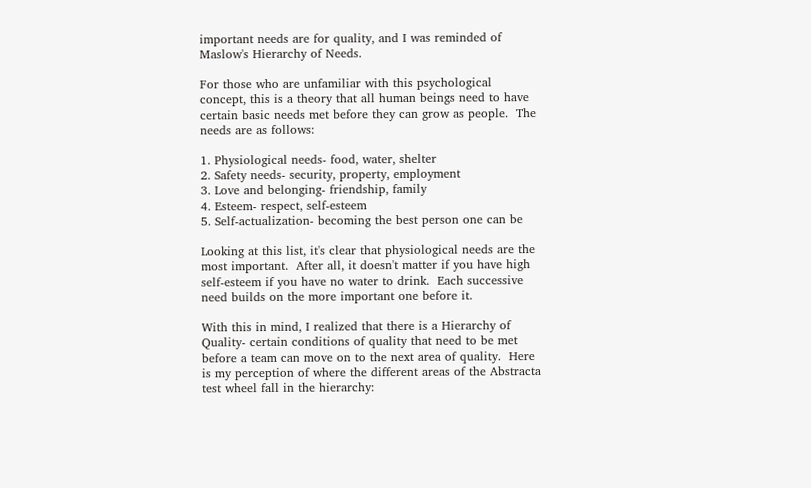important needs are for quality, and I was reminded of Maslow's Hierarchy of Needs.

For those who are unfamiliar with this psychological concept, this is a theory that all human beings need to have certain basic needs met before they can grow as people.  The needs are as follows:

1. Physiological needs- food, water, shelter
2. Safety needs- security, property, employment
3. Love and belonging- friendship, family
4. Esteem- respect, self-esteem
5. Self-actualization- becoming the best person one can be

Looking at this list, it's clear that physiological needs are the most important.  After all, it doesn't matter if you have high self-esteem if you have no water to drink.  Each successive need builds on the more important one before it.

With this in mind, I realized that there is a Hierarchy of Quality- certain conditions of quality that need to be met before a team can move on to the next area of quality.  Here is my perception of where the different areas of the Abstracta test wheel fall in the hierarchy: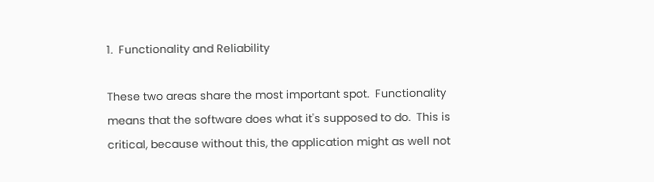1.  Functionality and Reliability

These two areas share the most important spot.  Functionality means that the software does what it's supposed to do.  This is critical, because without this, the application might as well not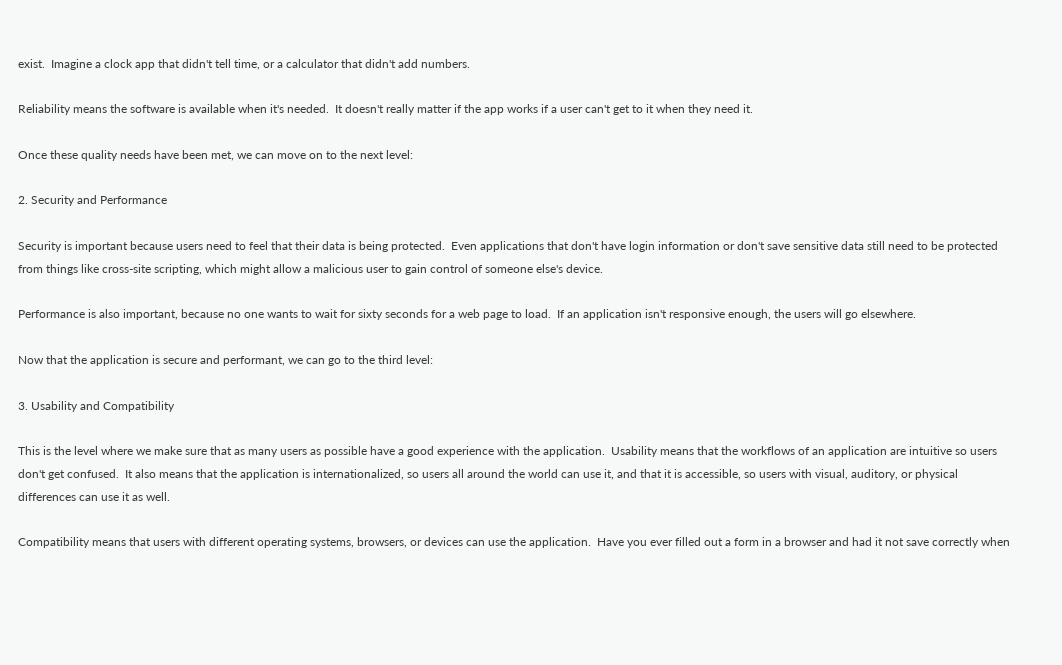exist.  Imagine a clock app that didn't tell time, or a calculator that didn't add numbers.

Reliability means the software is available when it's needed.  It doesn't really matter if the app works if a user can't get to it when they need it.

Once these quality needs have been met, we can move on to the next level:

2. Security and Performance

Security is important because users need to feel that their data is being protected.  Even applications that don't have login information or don't save sensitive data still need to be protected from things like cross-site scripting, which might allow a malicious user to gain control of someone else's device.

Performance is also important, because no one wants to wait for sixty seconds for a web page to load.  If an application isn't responsive enough, the users will go elsewhere.

Now that the application is secure and performant, we can go to the third level:

3. Usability and Compatibility

This is the level where we make sure that as many users as possible have a good experience with the application.  Usability means that the workflows of an application are intuitive so users don't get confused.  It also means that the application is internationalized, so users all around the world can use it, and that it is accessible, so users with visual, auditory, or physical differences can use it as well.

Compatibility means that users with different operating systems, browsers, or devices can use the application.  Have you ever filled out a form in a browser and had it not save correctly when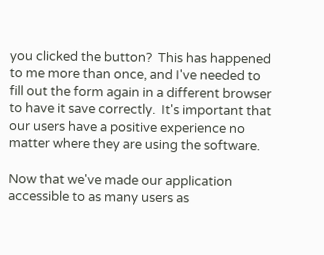you clicked the button?  This has happened to me more than once, and I've needed to fill out the form again in a different browser to have it save correctly.  It's important that our users have a positive experience no matter where they are using the software.

Now that we've made our application accessible to as many users as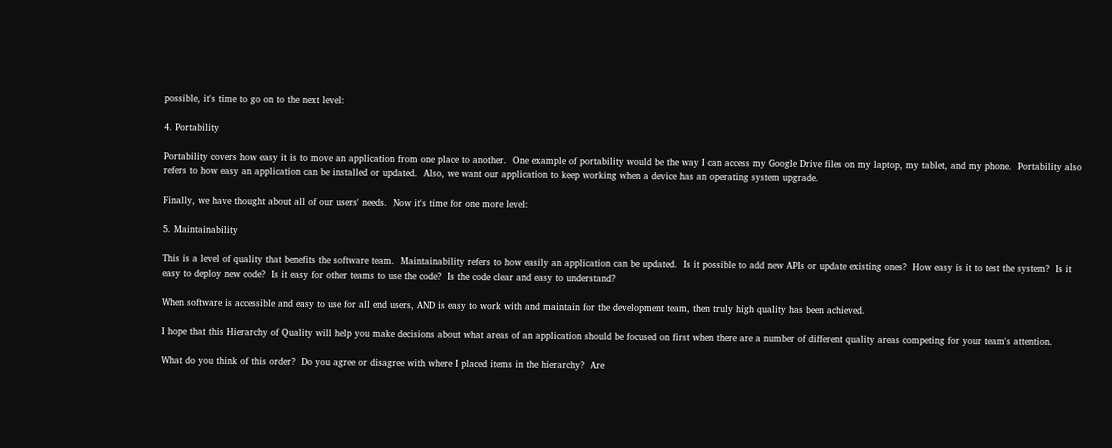possible, it's time to go on to the next level:

4. Portability

Portability covers how easy it is to move an application from one place to another.  One example of portability would be the way I can access my Google Drive files on my laptop, my tablet, and my phone.  Portability also refers to how easy an application can be installed or updated.  Also, we want our application to keep working when a device has an operating system upgrade.

Finally, we have thought about all of our users' needs.  Now it's time for one more level:

5. Maintainability

This is a level of quality that benefits the software team.  Maintainability refers to how easily an application can be updated.  Is it possible to add new APIs or update existing ones?  How easy is it to test the system?  Is it easy to deploy new code?  Is it easy for other teams to use the code?  Is the code clear and easy to understand?

When software is accessible and easy to use for all end users, AND is easy to work with and maintain for the development team, then truly high quality has been achieved.

I hope that this Hierarchy of Quality will help you make decisions about what areas of an application should be focused on first when there are a number of different quality areas competing for your team's attention.

What do you think of this order?  Do you agree or disagree with where I placed items in the hierarchy?  Are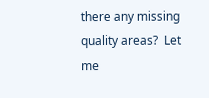there any missing quality areas?  Let me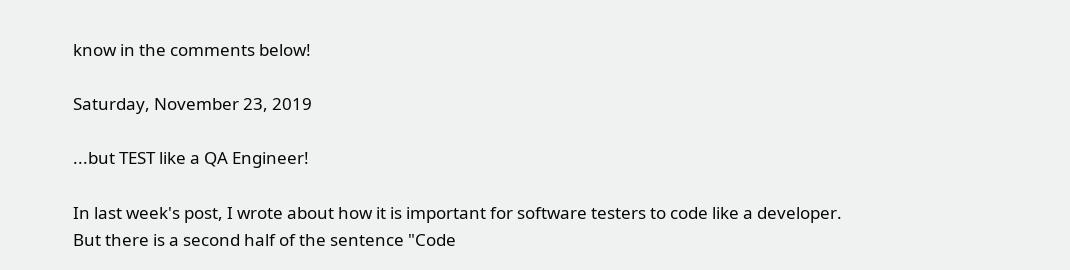know in the comments below!

Saturday, November 23, 2019

...but TEST like a QA Engineer!

In last week's post, I wrote about how it is important for software testers to code like a developer.  But there is a second half of the sentence "Code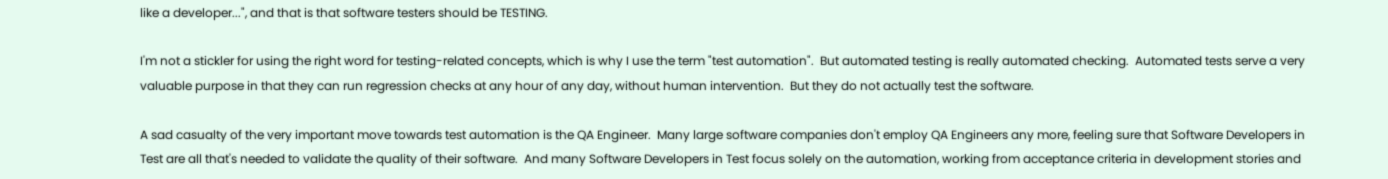like a developer...", and that is that software testers should be TESTING.

I'm not a stickler for using the right word for testing-related concepts, which is why I use the term "test automation".  But automated testing is really automated checking.  Automated tests serve a very valuable purpose in that they can run regression checks at any hour of any day, without human intervention.  But they do not actually test the software.

A sad casualty of the very important move towards test automation is the QA Engineer.  Many large software companies don't employ QA Engineers any more, feeling sure that Software Developers in Test are all that's needed to validate the quality of their software.  And many Software Developers in Test focus solely on the automation, working from acceptance criteria in development stories and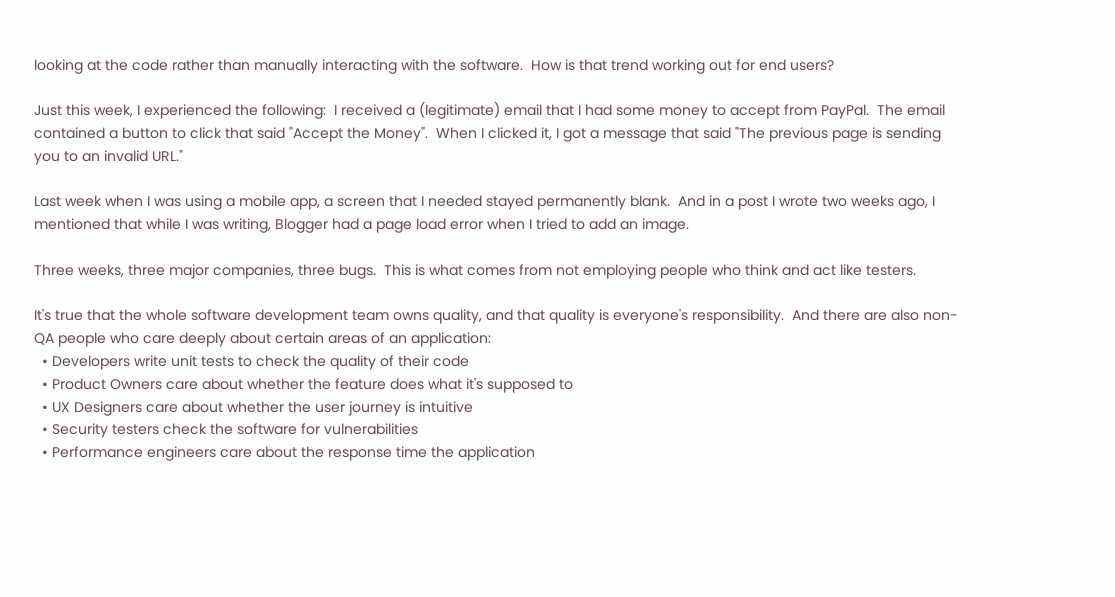looking at the code rather than manually interacting with the software.  How is that trend working out for end users?

Just this week, I experienced the following:  I received a (legitimate) email that I had some money to accept from PayPal.  The email contained a button to click that said "Accept the Money".  When I clicked it, I got a message that said "The previous page is sending you to an invalid URL."

Last week when I was using a mobile app, a screen that I needed stayed permanently blank.  And in a post I wrote two weeks ago, I mentioned that while I was writing, Blogger had a page load error when I tried to add an image.

Three weeks, three major companies, three bugs.  This is what comes from not employing people who think and act like testers.

It's true that the whole software development team owns quality, and that quality is everyone's responsibility.  And there are also non-QA people who care deeply about certain areas of an application:
  • Developers write unit tests to check the quality of their code
  • Product Owners care about whether the feature does what it's supposed to
  • UX Designers care about whether the user journey is intuitive
  • Security testers check the software for vulnerabilities
  • Performance engineers care about the response time the application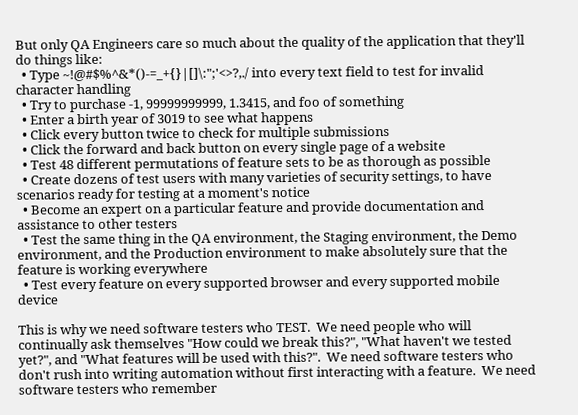But only QA Engineers care so much about the quality of the application that they'll do things like:
  • Type ~!@#$%^&*()-=_+{}|[]\:";'<>?,./ into every text field to test for invalid character handling
  • Try to purchase -1, 99999999999, 1.3415, and foo of something
  • Enter a birth year of 3019 to see what happens
  • Click every button twice to check for multiple submissions
  • Click the forward and back button on every single page of a website
  • Test 48 different permutations of feature sets to be as thorough as possible
  • Create dozens of test users with many varieties of security settings, to have scenarios ready for testing at a moment's notice
  • Become an expert on a particular feature and provide documentation and assistance to other testers
  • Test the same thing in the QA environment, the Staging environment, the Demo environment, and the Production environment to make absolutely sure that the feature is working everywhere
  • Test every feature on every supported browser and every supported mobile device

This is why we need software testers who TEST.  We need people who will continually ask themselves "How could we break this?", "What haven't we tested yet?", and "What features will be used with this?".  We need software testers who don't rush into writing automation without first interacting with a feature.  We need software testers who remember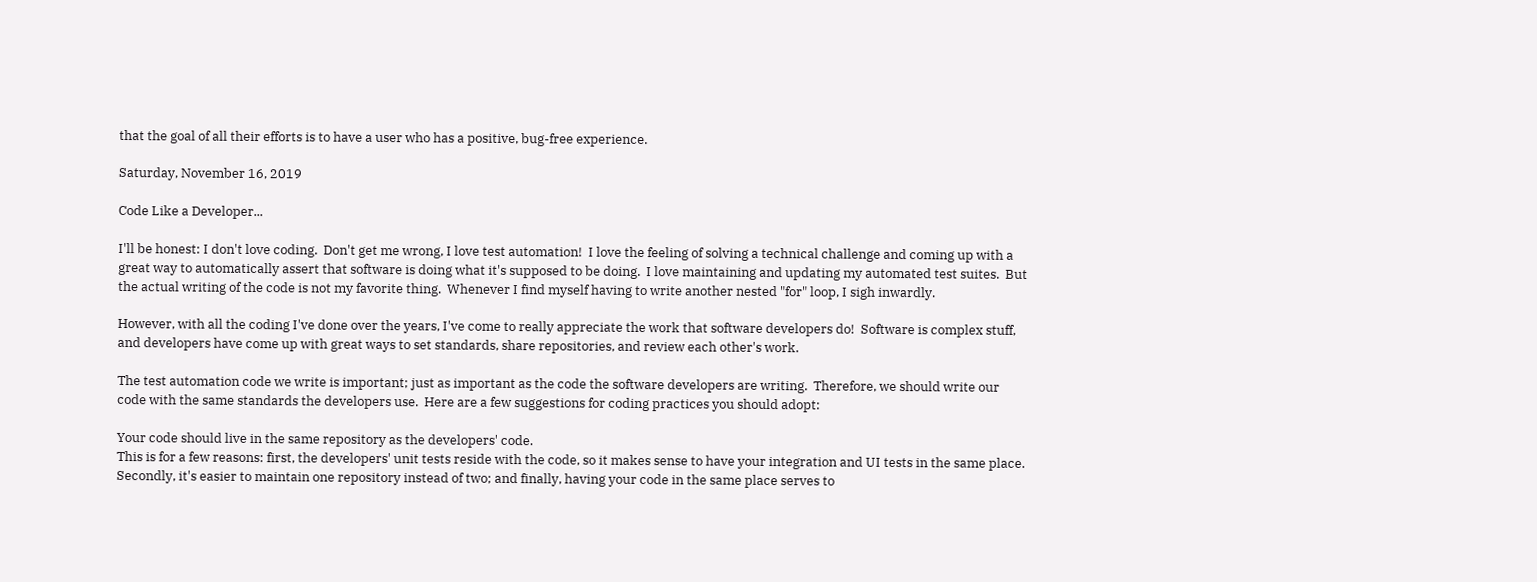that the goal of all their efforts is to have a user who has a positive, bug-free experience.

Saturday, November 16, 2019

Code Like a Developer...

I'll be honest: I don't love coding.  Don't get me wrong, I love test automation!  I love the feeling of solving a technical challenge and coming up with a great way to automatically assert that software is doing what it's supposed to be doing.  I love maintaining and updating my automated test suites.  But the actual writing of the code is not my favorite thing.  Whenever I find myself having to write another nested "for" loop, I sigh inwardly.

However, with all the coding I've done over the years, I've come to really appreciate the work that software developers do!  Software is complex stuff, and developers have come up with great ways to set standards, share repositories, and review each other's work.

The test automation code we write is important; just as important as the code the software developers are writing.  Therefore, we should write our code with the same standards the developers use.  Here are a few suggestions for coding practices you should adopt:

Your code should live in the same repository as the developers' code.
This is for a few reasons: first, the developers' unit tests reside with the code, so it makes sense to have your integration and UI tests in the same place.  Secondly, it's easier to maintain one repository instead of two; and finally, having your code in the same place serves to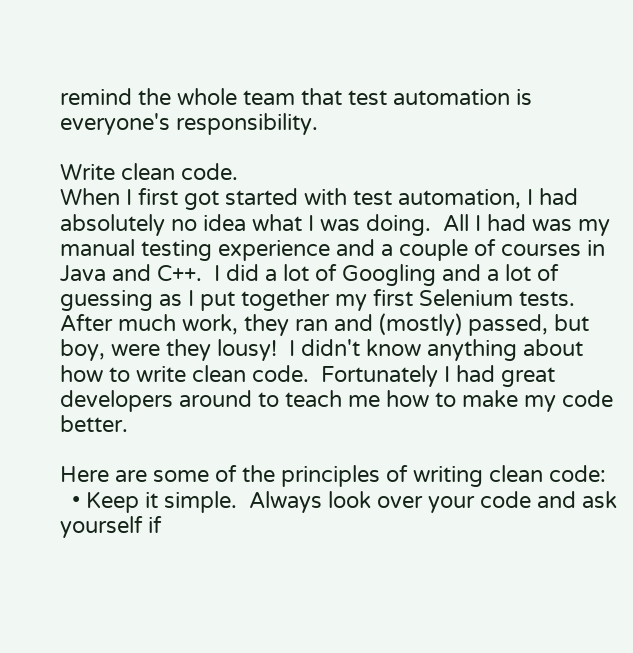remind the whole team that test automation is everyone's responsibility.

Write clean code.
When I first got started with test automation, I had absolutely no idea what I was doing.  All I had was my manual testing experience and a couple of courses in Java and C++.  I did a lot of Googling and a lot of guessing as I put together my first Selenium tests.  After much work, they ran and (mostly) passed, but boy, were they lousy!  I didn't know anything about how to write clean code.  Fortunately I had great developers around to teach me how to make my code better.

Here are some of the principles of writing clean code:
  • Keep it simple.  Always look over your code and ask yourself if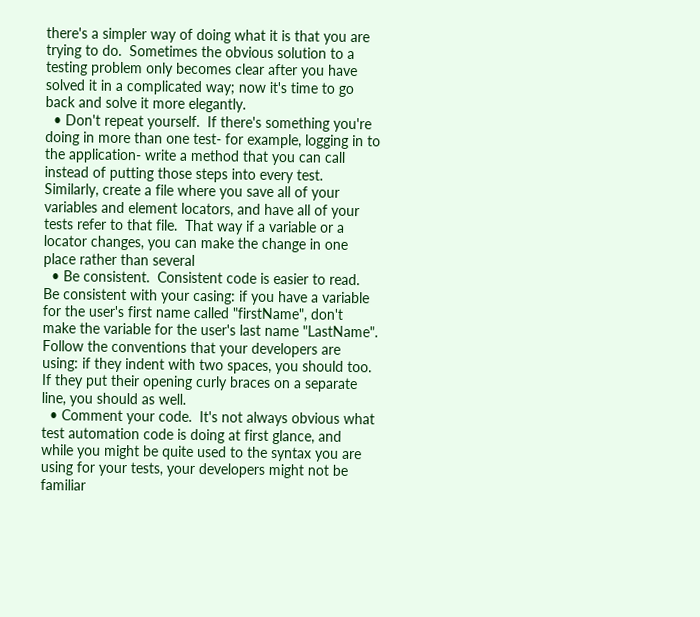there's a simpler way of doing what it is that you are trying to do.  Sometimes the obvious solution to a testing problem only becomes clear after you have solved it in a complicated way; now it's time to go back and solve it more elegantly.
  • Don't repeat yourself.  If there's something you're doing in more than one test- for example, logging in to the application- write a method that you can call instead of putting those steps into every test.  Similarly, create a file where you save all of your variables and element locators, and have all of your tests refer to that file.  That way if a variable or a locator changes, you can make the change in one place rather than several
  • Be consistent.  Consistent code is easier to read.  Be consistent with your casing: if you have a variable for the user's first name called "firstName", don't make the variable for the user's last name "LastName".  Follow the conventions that your developers are using: if they indent with two spaces, you should too.  If they put their opening curly braces on a separate line, you should as well.
  • Comment your code.  It's not always obvious what test automation code is doing at first glance, and while you might be quite used to the syntax you are using for your tests, your developers might not be familiar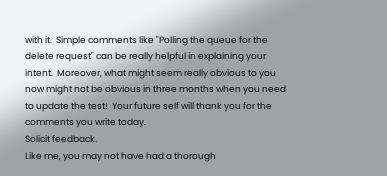with it.  Simple comments like "Polling the queue for the delete request" can be really helpful in explaining your intent.  Moreover, what might seem really obvious to you now might not be obvious in three months when you need to update the test!  Your future self will thank you for the comments you write today.
Solicit feedback.
Like me, you may not have had a thorough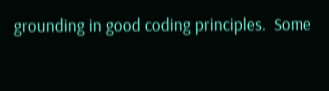grounding in good coding principles.  Some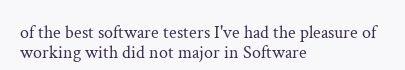of the best software testers I've had the pleasure of working with did not major in Software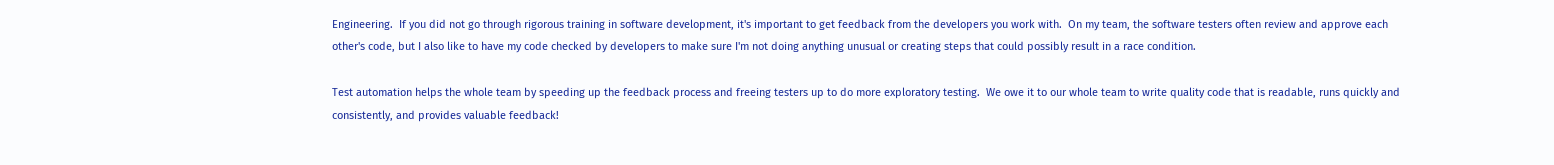Engineering.  If you did not go through rigorous training in software development, it's important to get feedback from the developers you work with.  On my team, the software testers often review and approve each other's code, but I also like to have my code checked by developers to make sure I'm not doing anything unusual or creating steps that could possibly result in a race condition.

Test automation helps the whole team by speeding up the feedback process and freeing testers up to do more exploratory testing.  We owe it to our whole team to write quality code that is readable, runs quickly and consistently, and provides valuable feedback!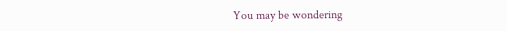You may be wondering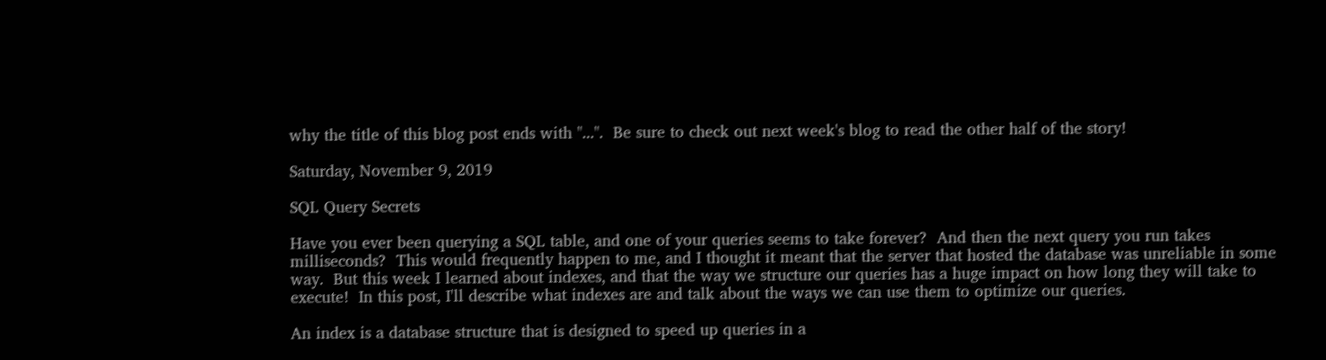why the title of this blog post ends with "...".  Be sure to check out next week's blog to read the other half of the story!

Saturday, November 9, 2019

SQL Query Secrets

Have you ever been querying a SQL table, and one of your queries seems to take forever?  And then the next query you run takes milliseconds?  This would frequently happen to me, and I thought it meant that the server that hosted the database was unreliable in some way.  But this week I learned about indexes, and that the way we structure our queries has a huge impact on how long they will take to execute!  In this post, I'll describe what indexes are and talk about the ways we can use them to optimize our queries.

An index is a database structure that is designed to speed up queries in a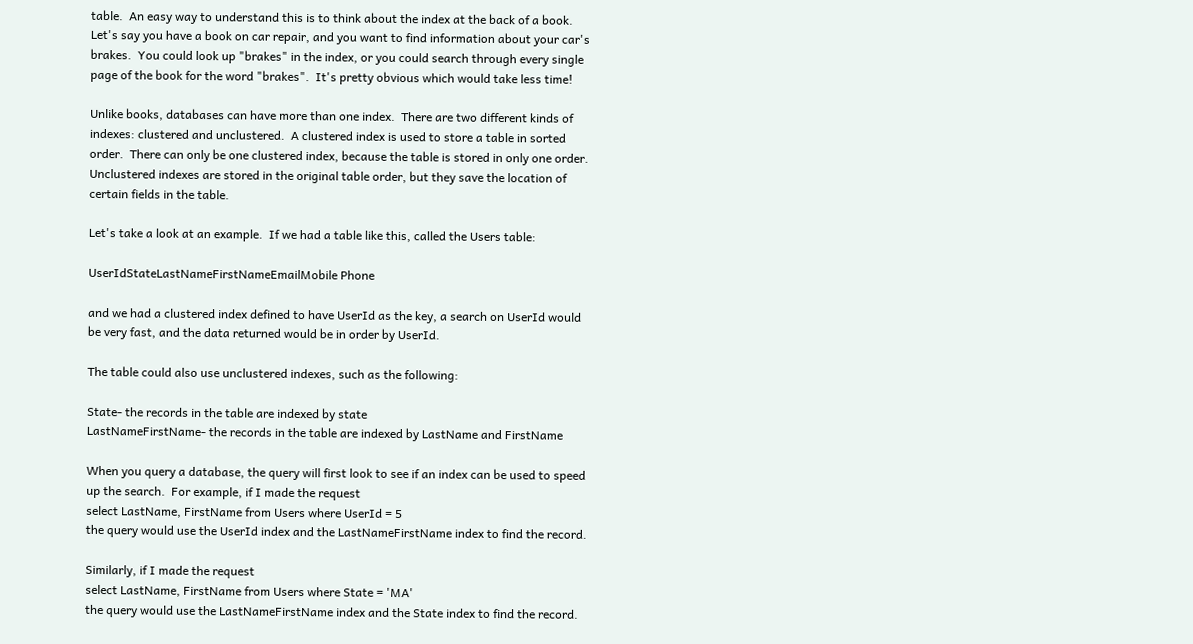table.  An easy way to understand this is to think about the index at the back of a book.  Let's say you have a book on car repair, and you want to find information about your car's brakes.  You could look up "brakes" in the index, or you could search through every single page of the book for the word "brakes".  It's pretty obvious which would take less time!

Unlike books, databases can have more than one index.  There are two different kinds of indexes: clustered and unclustered.  A clustered index is used to store a table in sorted order.  There can only be one clustered index, because the table is stored in only one order.  Unclustered indexes are stored in the original table order, but they save the location of certain fields in the table.

Let's take a look at an example.  If we had a table like this, called the Users table:

UserIdStateLastNameFirstNameEmailMobile Phone

and we had a clustered index defined to have UserId as the key, a search on UserId would be very fast, and the data returned would be in order by UserId.

The table could also use unclustered indexes, such as the following:

State- the records in the table are indexed by state
LastNameFirstName- the records in the table are indexed by LastName and FirstName

When you query a database, the query will first look to see if an index can be used to speed up the search.  For example, if I made the request
select LastName, FirstName from Users where UserId = 5
the query would use the UserId index and the LastNameFirstName index to find the record.

Similarly, if I made the request
select LastName, FirstName from Users where State = 'MA'
the query would use the LastNameFirstName index and the State index to find the record.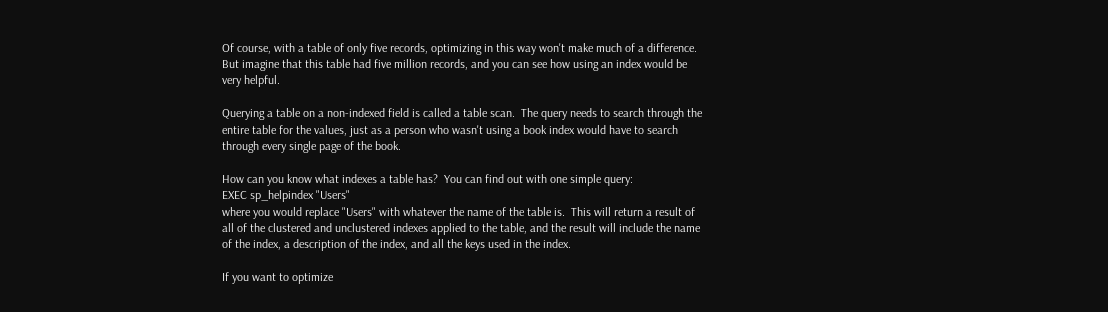Of course, with a table of only five records, optimizing in this way won't make much of a difference.  But imagine that this table had five million records, and you can see how using an index would be very helpful.

Querying a table on a non-indexed field is called a table scan.  The query needs to search through the entire table for the values, just as a person who wasn't using a book index would have to search through every single page of the book.

How can you know what indexes a table has?  You can find out with one simple query:
EXEC sp_helpindex "Users"
where you would replace "Users" with whatever the name of the table is.  This will return a result of all of the clustered and unclustered indexes applied to the table, and the result will include the name of the index, a description of the index, and all the keys used in the index.

If you want to optimize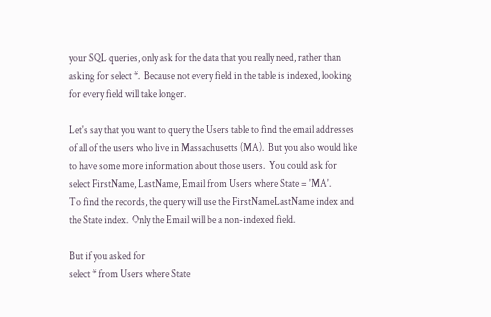your SQL queries, only ask for the data that you really need, rather than asking for select *.  Because not every field in the table is indexed, looking for every field will take longer.

Let's say that you want to query the Users table to find the email addresses of all of the users who live in Massachusetts (MA).  But you also would like to have some more information about those users.  You could ask for
select FirstName, LastName, Email from Users where State = 'MA'.
To find the records, the query will use the FirstNameLastName index and the State index.  Only the Email will be a non-indexed field.

But if you asked for
select * from Users where State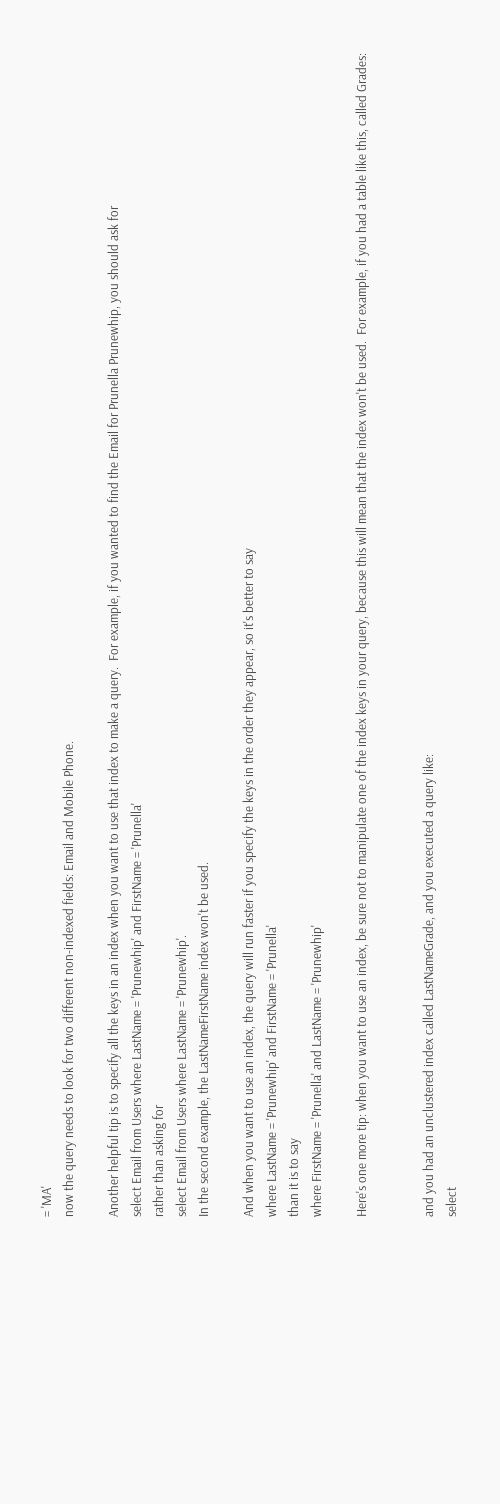= 'MA'
now the query needs to look for two different non-indexed fields: Email and Mobile Phone.

Another helpful tip is to specify all the keys in an index when you want to use that index to make a query.  For example, if you wanted to find the Email for Prunella Prunewhip, you should ask for
select Email from Users where LastName = 'Prunewhip' and FirstName = 'Prunella'
rather than asking for
select Email from Users where LastName = 'Prunewhip'.
In the second example, the LastNameFirstName index won't be used.

And when you want to use an index, the query will run faster if you specify the keys in the order they appear, so it's better to say
where LastName = 'Prunewhip' and FirstName = 'Prunella'
than it is to say
where FirstName = 'Prunella' and LastName = 'Prunewhip'

Here's one more tip: when you want to use an index, be sure not to manipulate one of the index keys in your query, because this will mean that the index won't be used.  For example, if you had a table like this, called Grades:


and you had an unclustered index called LastNameGrade, and you executed a query like:
select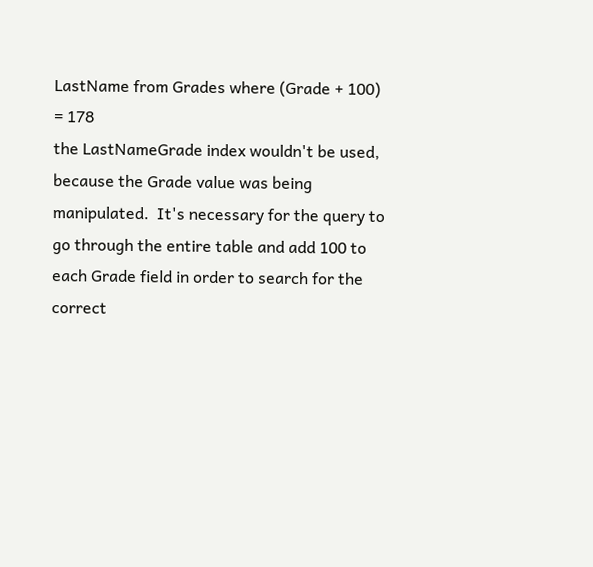LastName from Grades where (Grade + 100) = 178
the LastNameGrade index wouldn't be used, because the Grade value was being manipulated.  It's necessary for the query to go through the entire table and add 100 to each Grade field in order to search for the correct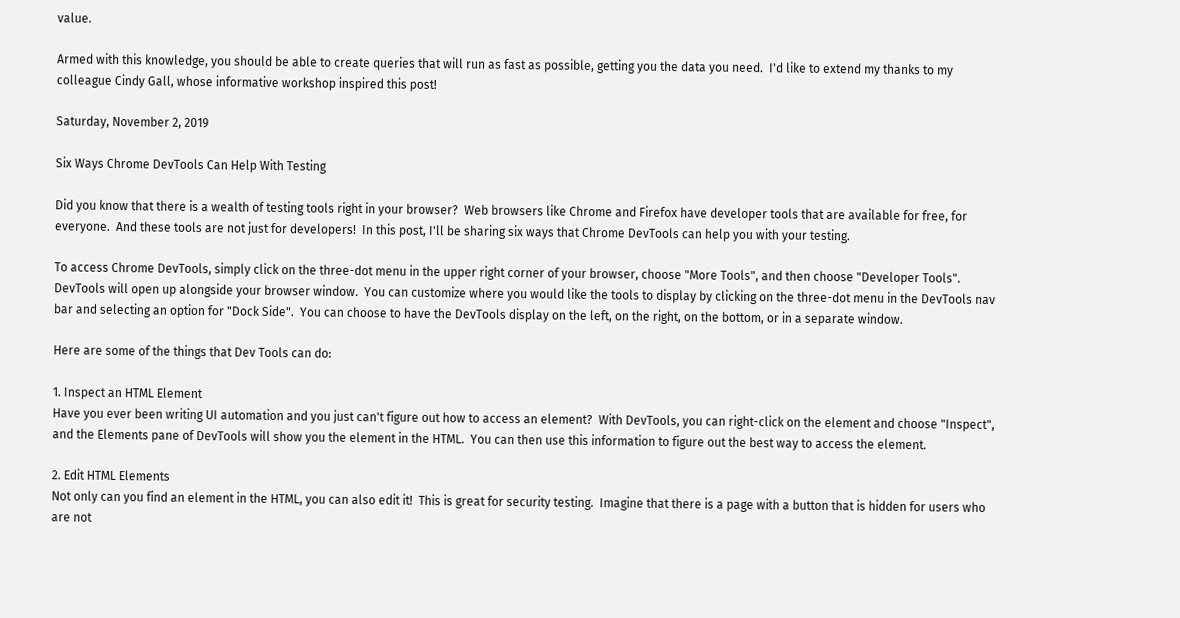value.

Armed with this knowledge, you should be able to create queries that will run as fast as possible, getting you the data you need.  I'd like to extend my thanks to my colleague Cindy Gall, whose informative workshop inspired this post!

Saturday, November 2, 2019

Six Ways Chrome DevTools Can Help With Testing

Did you know that there is a wealth of testing tools right in your browser?  Web browsers like Chrome and Firefox have developer tools that are available for free, for everyone.  And these tools are not just for developers!  In this post, I'll be sharing six ways that Chrome DevTools can help you with your testing.

To access Chrome DevTools, simply click on the three-dot menu in the upper right corner of your browser, choose "More Tools", and then choose "Developer Tools".  DevTools will open up alongside your browser window.  You can customize where you would like the tools to display by clicking on the three-dot menu in the DevTools nav bar and selecting an option for "Dock Side".  You can choose to have the DevTools display on the left, on the right, on the bottom, or in a separate window.

Here are some of the things that Dev Tools can do:

1. Inspect an HTML Element
Have you ever been writing UI automation and you just can't figure out how to access an element?  With DevTools, you can right-click on the element and choose "Inspect", and the Elements pane of DevTools will show you the element in the HTML.  You can then use this information to figure out the best way to access the element.

2. Edit HTML Elements
Not only can you find an element in the HTML, you can also edit it!  This is great for security testing.  Imagine that there is a page with a button that is hidden for users who are not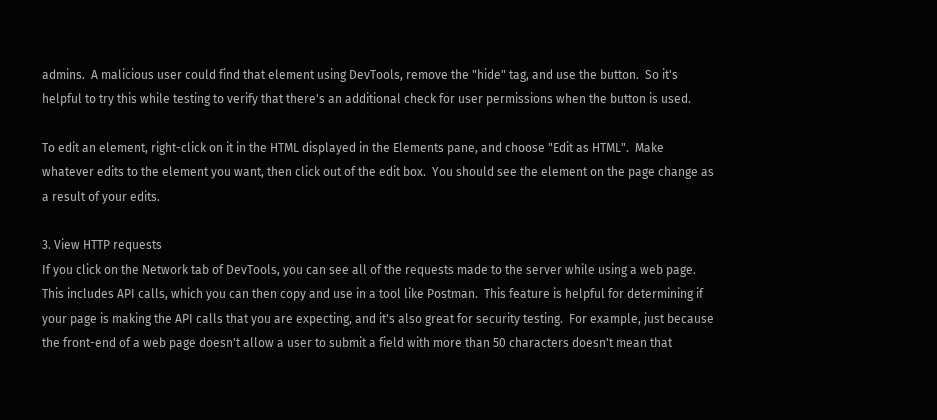admins.  A malicious user could find that element using DevTools, remove the "hide" tag, and use the button.  So it's helpful to try this while testing to verify that there's an additional check for user permissions when the button is used.

To edit an element, right-click on it in the HTML displayed in the Elements pane, and choose "Edit as HTML".  Make whatever edits to the element you want, then click out of the edit box.  You should see the element on the page change as a result of your edits.

3. View HTTP requests
If you click on the Network tab of DevTools, you can see all of the requests made to the server while using a web page.  This includes API calls, which you can then copy and use in a tool like Postman.  This feature is helpful for determining if your page is making the API calls that you are expecting, and it's also great for security testing.  For example, just because the front-end of a web page doesn't allow a user to submit a field with more than 50 characters doesn't mean that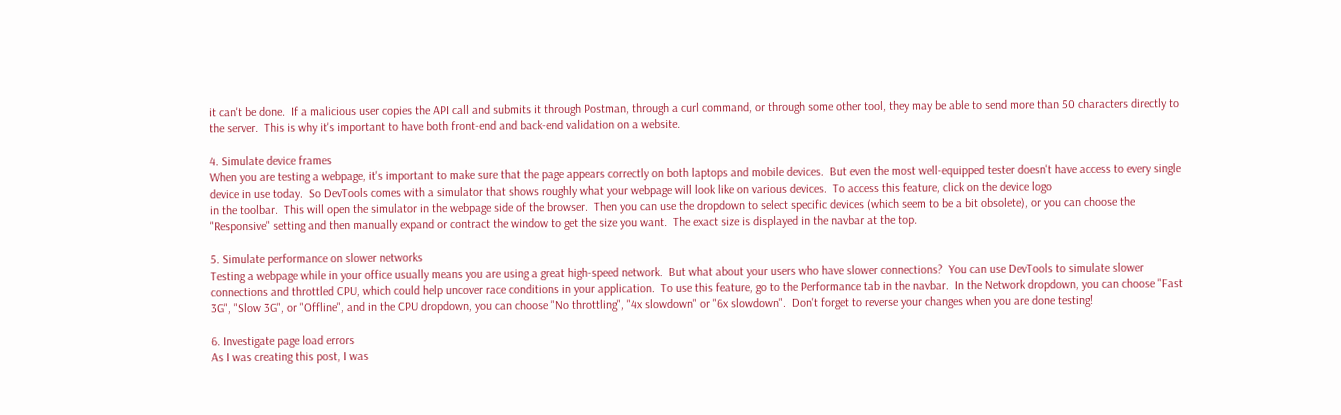it can't be done.  If a malicious user copies the API call and submits it through Postman, through a curl command, or through some other tool, they may be able to send more than 50 characters directly to the server.  This is why it's important to have both front-end and back-end validation on a website.

4. Simulate device frames
When you are testing a webpage, it's important to make sure that the page appears correctly on both laptops and mobile devices.  But even the most well-equipped tester doesn't have access to every single device in use today.  So DevTools comes with a simulator that shows roughly what your webpage will look like on various devices.  To access this feature, click on the device logo
in the toolbar.  This will open the simulator in the webpage side of the browser.  Then you can use the dropdown to select specific devices (which seem to be a bit obsolete), or you can choose the "Responsive" setting and then manually expand or contract the window to get the size you want.  The exact size is displayed in the navbar at the top.

5. Simulate performance on slower networks
Testing a webpage while in your office usually means you are using a great high-speed network.  But what about your users who have slower connections?  You can use DevTools to simulate slower connections and throttled CPU, which could help uncover race conditions in your application.  To use this feature, go to the Performance tab in the navbar.  In the Network dropdown, you can choose "Fast 3G", "Slow 3G", or "Offline", and in the CPU dropdown, you can choose "No throttling", "4x slowdown" or "6x slowdown".  Don't forget to reverse your changes when you are done testing!

6. Investigate page load errors
As I was creating this post, I was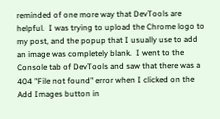reminded of one more way that DevTools are helpful.  I was trying to upload the Chrome logo to my post, and the popup that I usually use to add an image was completely blank.  I went to the Console tab of DevTools and saw that there was a 404 "File not found" error when I clicked on the Add Images button in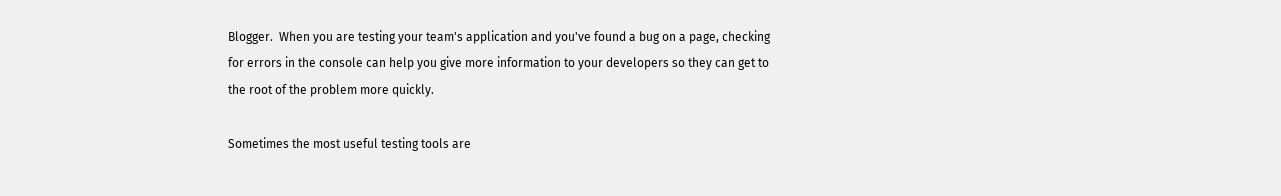Blogger.  When you are testing your team's application and you've found a bug on a page, checking for errors in the console can help you give more information to your developers so they can get to the root of the problem more quickly.

Sometimes the most useful testing tools are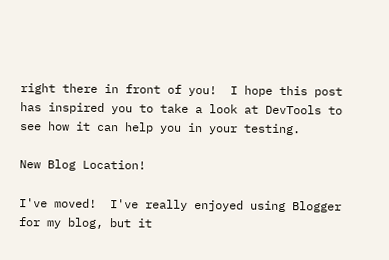right there in front of you!  I hope this post has inspired you to take a look at DevTools to see how it can help you in your testing.

New Blog Location!

I've moved!  I've really enjoyed using Blogger for my blog, but it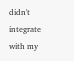didn't integrate with my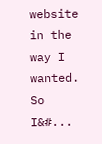website in the way I wanted.  So I&#...